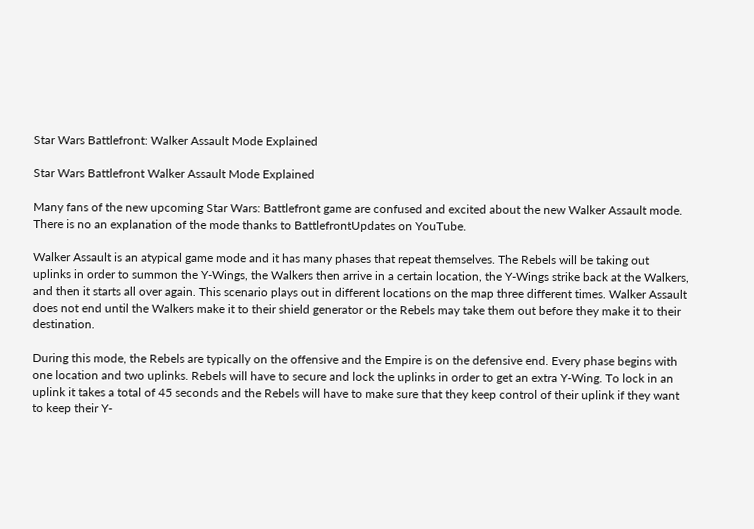Star Wars Battlefront: Walker Assault Mode Explained

Star Wars Battlefront Walker Assault Mode Explained

Many fans of the new upcoming Star Wars: Battlefront game are confused and excited about the new Walker Assault mode. There is no an explanation of the mode thanks to BattlefrontUpdates on YouTube.

Walker Assault is an atypical game mode and it has many phases that repeat themselves. The Rebels will be taking out uplinks in order to summon the Y-Wings, the Walkers then arrive in a certain location, the Y-Wings strike back at the Walkers, and then it starts all over again. This scenario plays out in different locations on the map three different times. Walker Assault does not end until the Walkers make it to their shield generator or the Rebels may take them out before they make it to their destination.

During this mode, the Rebels are typically on the offensive and the Empire is on the defensive end. Every phase begins with one location and two uplinks. Rebels will have to secure and lock the uplinks in order to get an extra Y-Wing. To lock in an uplink it takes a total of 45 seconds and the Rebels will have to make sure that they keep control of their uplink if they want to keep their Y-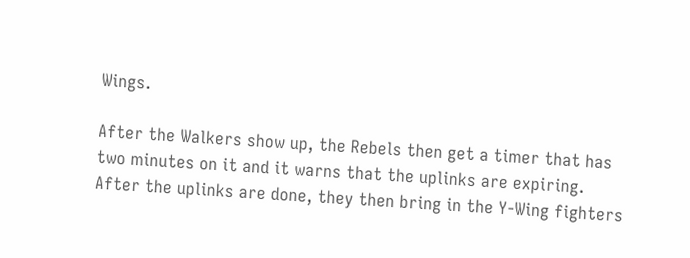Wings.

After the Walkers show up, the Rebels then get a timer that has two minutes on it and it warns that the uplinks are expiring. After the uplinks are done, they then bring in the Y-Wing fighters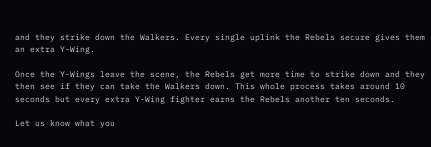and they strike down the Walkers. Every single uplink the Rebels secure gives them an extra Y-Wing.

Once the Y-Wings leave the scene, the Rebels get more time to strike down and they then see if they can take the Walkers down. This whole process takes around 10 seconds but every extra Y-Wing fighter earns the Rebels another ten seconds.

Let us know what you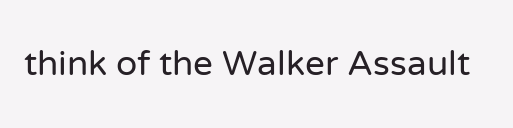think of the Walker Assault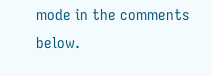mode in the comments below.